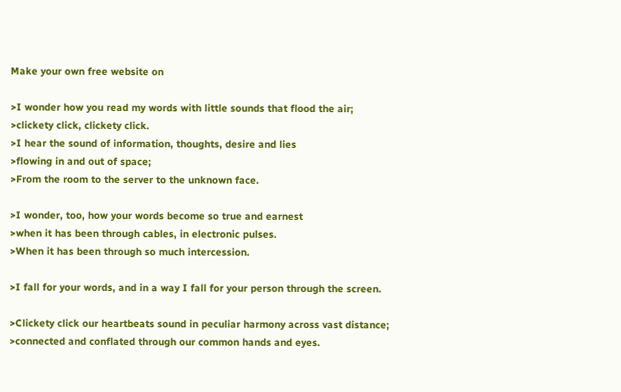Make your own free website on

>I wonder how you read my words with little sounds that flood the air;
>clickety click, clickety click.
>I hear the sound of information, thoughts, desire and lies
>flowing in and out of space;
>From the room to the server to the unknown face.

>I wonder, too, how your words become so true and earnest
>when it has been through cables, in electronic pulses.
>When it has been through so much intercession.

>I fall for your words, and in a way I fall for your person through the screen.

>Clickety click our heartbeats sound in peculiar harmony across vast distance;
>connected and conflated through our common hands and eyes.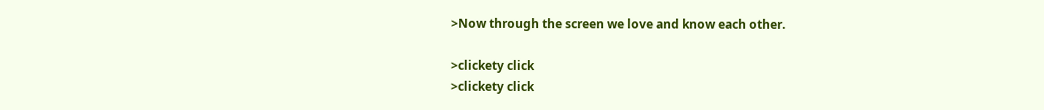>Now through the screen we love and know each other.

>clickety click
>clickety click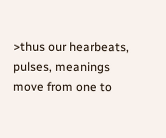>thus our hearbeats, pulses, meanings move from one to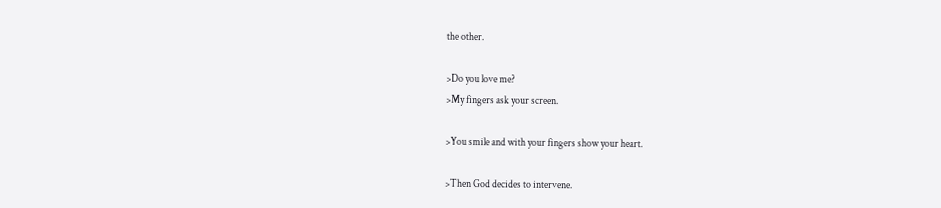the other.

>Do you love me?
>My fingers ask your screen.

>You smile and with your fingers show your heart.

>Then God decides to intervene.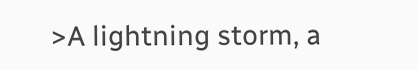>A lightning storm, a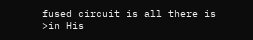fused circuit is all there is
>in His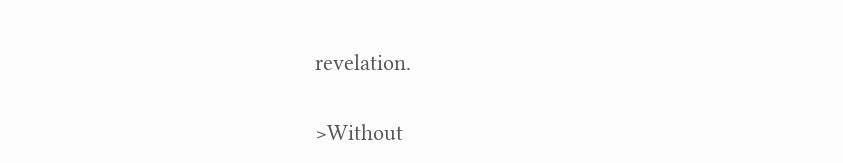revelation.

>Without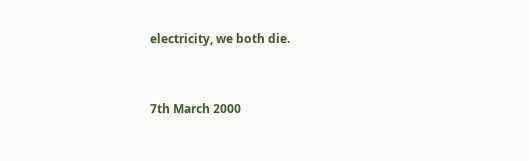electricity, we both die.


7th March 2000